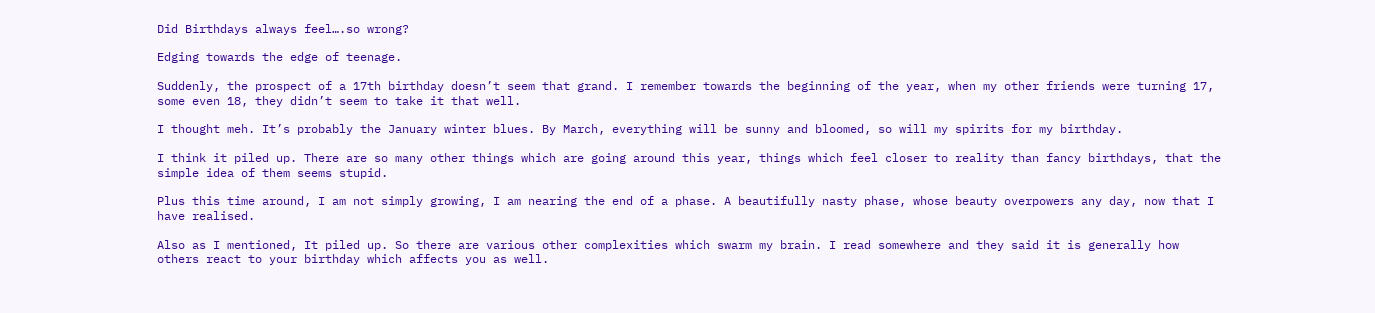Did Birthdays always feel….so wrong?

Edging towards the edge of teenage.

Suddenly, the prospect of a 17th birthday doesn’t seem that grand. I remember towards the beginning of the year, when my other friends were turning 17, some even 18, they didn’t seem to take it that well.

I thought meh. It’s probably the January winter blues. By March, everything will be sunny and bloomed, so will my spirits for my birthday.

I think it piled up. There are so many other things which are going around this year, things which feel closer to reality than fancy birthdays, that the simple idea of them seems stupid.

Plus this time around, I am not simply growing, I am nearing the end of a phase. A beautifully nasty phase, whose beauty overpowers any day, now that I have realised.

Also as I mentioned, It piled up. So there are various other complexities which swarm my brain. I read somewhere and they said it is generally how others react to your birthday which affects you as well.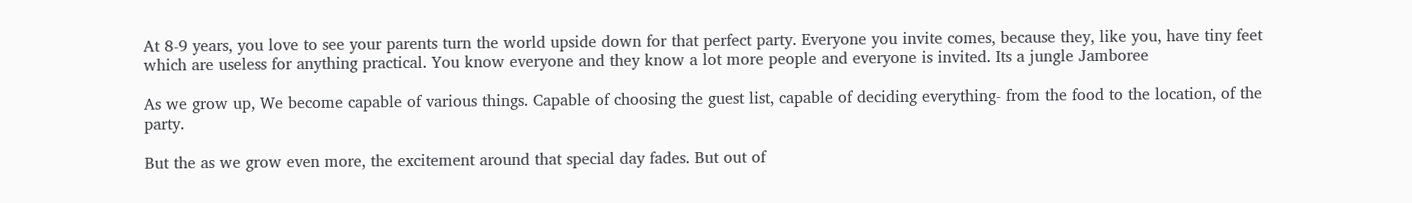At 8-9 years, you love to see your parents turn the world upside down for that perfect party. Everyone you invite comes, because they, like you, have tiny feet which are useless for anything practical. You know everyone and they know a lot more people and everyone is invited. Its a jungle Jamboree

As we grow up, We become capable of various things. Capable of choosing the guest list, capable of deciding everything- from the food to the location, of the party.

But the as we grow even more, the excitement around that special day fades. But out of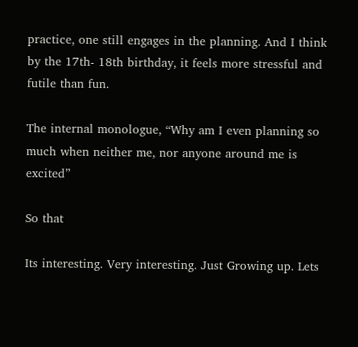practice, one still engages in the planning. And I think by the 17th- 18th birthday, it feels more stressful and futile than fun.

The internal monologue, “Why am I even planning so much when neither me, nor anyone around me is excited”

So that

Its interesting. Very interesting. Just Growing up. Lets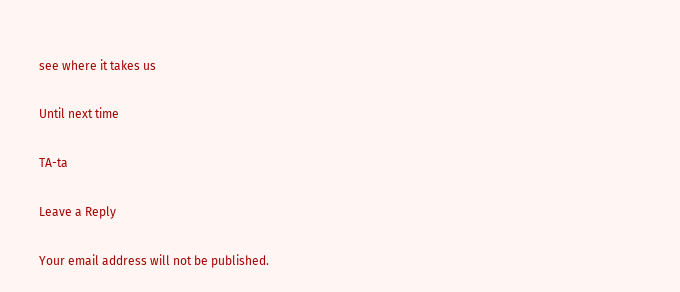see where it takes us

Until next time

TA-ta

Leave a Reply

Your email address will not be published.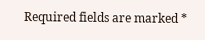Required fields are marked *